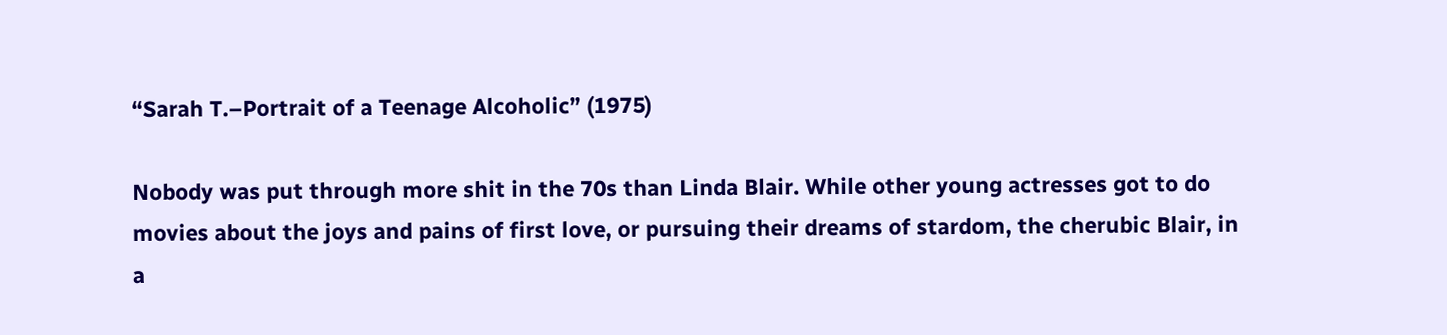“Sarah T.–Portrait of a Teenage Alcoholic” (1975)

Nobody was put through more shit in the 70s than Linda Blair. While other young actresses got to do movies about the joys and pains of first love, or pursuing their dreams of stardom, the cherubic Blair, in a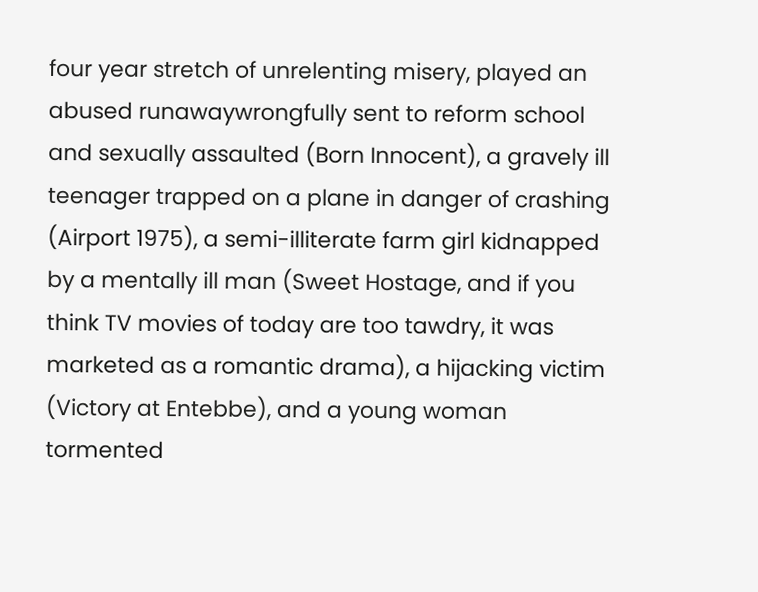four year stretch of unrelenting misery, played an abused runawaywrongfully sent to reform school and sexually assaulted (Born Innocent), a gravely ill teenager trapped on a plane in danger of crashing (Airport 1975), a semi-illiterate farm girl kidnapped by a mentally ill man (Sweet Hostage, and if you think TV movies of today are too tawdry, it was marketed as a romantic drama), a hijacking victim (Victory at Entebbe), and a young woman tormented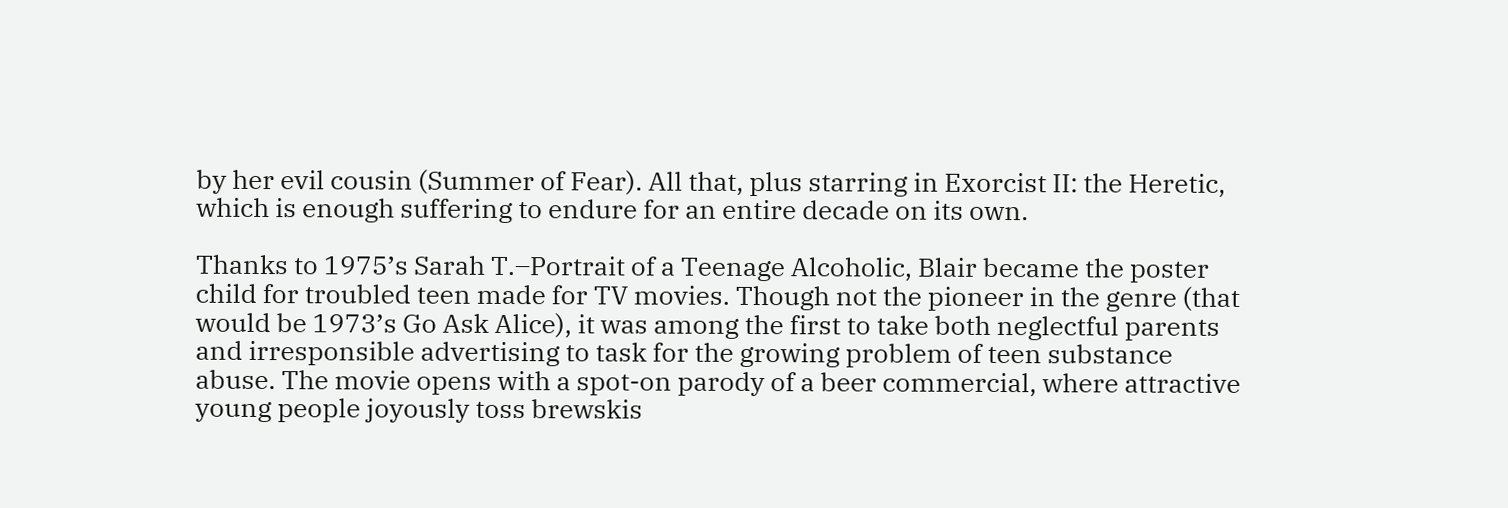by her evil cousin (Summer of Fear). All that, plus starring in Exorcist II: the Heretic, which is enough suffering to endure for an entire decade on its own.

Thanks to 1975’s Sarah T.–Portrait of a Teenage Alcoholic, Blair became the poster child for troubled teen made for TV movies. Though not the pioneer in the genre (that would be 1973’s Go Ask Alice), it was among the first to take both neglectful parents and irresponsible advertising to task for the growing problem of teen substance abuse. The movie opens with a spot-on parody of a beer commercial, where attractive young people joyously toss brewskis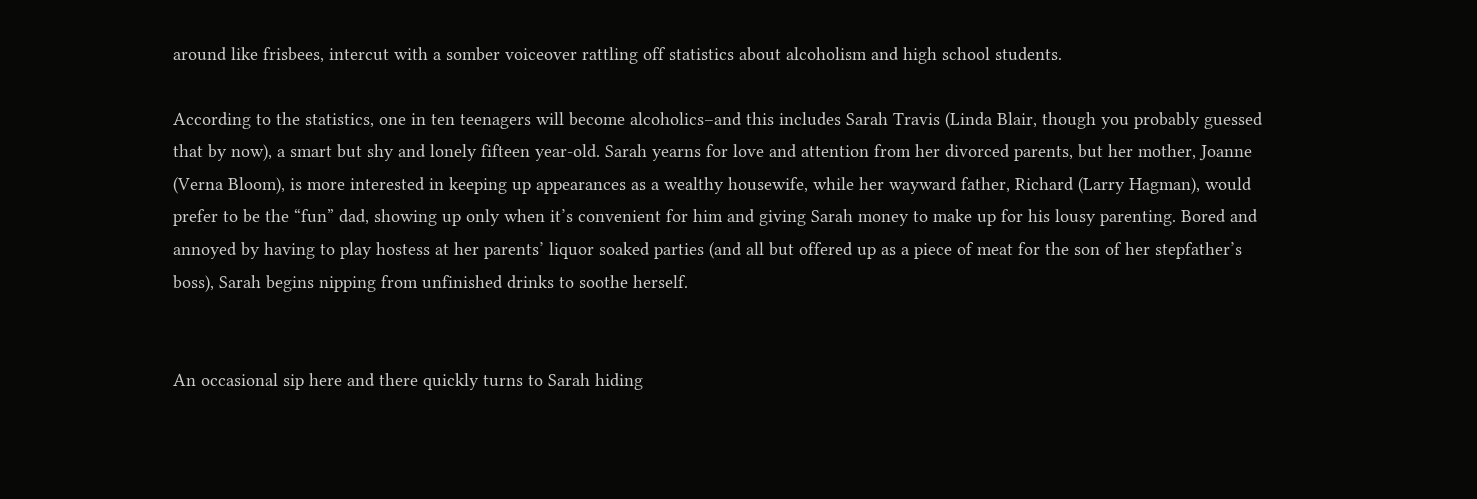around like frisbees, intercut with a somber voiceover rattling off statistics about alcoholism and high school students.

According to the statistics, one in ten teenagers will become alcoholics–and this includes Sarah Travis (Linda Blair, though you probably guessed that by now), a smart but shy and lonely fifteen year-old. Sarah yearns for love and attention from her divorced parents, but her mother, Joanne (Verna Bloom), is more interested in keeping up appearances as a wealthy housewife, while her wayward father, Richard (Larry Hagman), would prefer to be the “fun” dad, showing up only when it’s convenient for him and giving Sarah money to make up for his lousy parenting. Bored and annoyed by having to play hostess at her parents’ liquor soaked parties (and all but offered up as a piece of meat for the son of her stepfather’s boss), Sarah begins nipping from unfinished drinks to soothe herself.


An occasional sip here and there quickly turns to Sarah hiding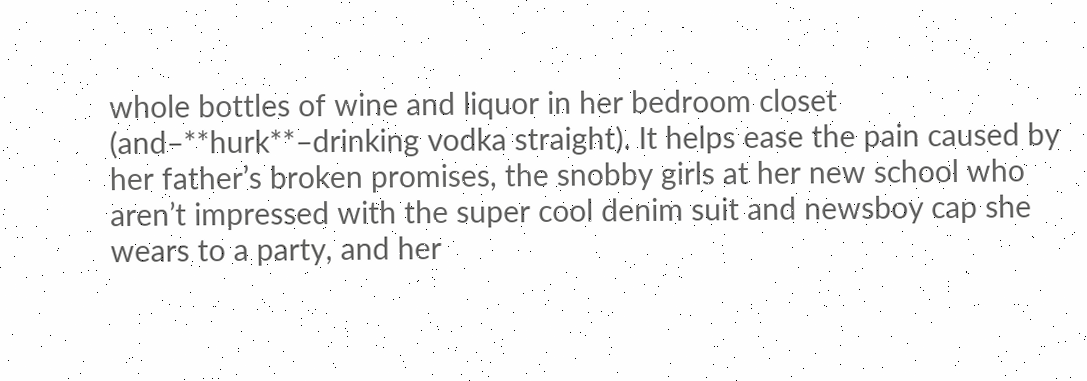whole bottles of wine and liquor in her bedroom closet (and–**hurk**–drinking vodka straight). It helps ease the pain caused by her father’s broken promises, the snobby girls at her new school who aren’t impressed with the super cool denim suit and newsboy cap she wears to a party, and her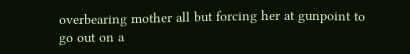overbearing mother all but forcing her at gunpoint to go out on a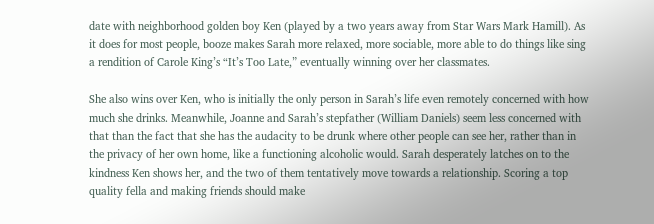date with neighborhood golden boy Ken (played by a two years away from Star Wars Mark Hamill). As it does for most people, booze makes Sarah more relaxed, more sociable, more able to do things like sing a rendition of Carole King’s “It’s Too Late,” eventually winning over her classmates.

She also wins over Ken, who is initially the only person in Sarah’s life even remotely concerned with how much she drinks. Meanwhile, Joanne and Sarah’s stepfather (William Daniels) seem less concerned with that than the fact that she has the audacity to be drunk where other people can see her, rather than in the privacy of her own home, like a functioning alcoholic would. Sarah desperately latches on to the kindness Ken shows her, and the two of them tentatively move towards a relationship. Scoring a top quality fella and making friends should make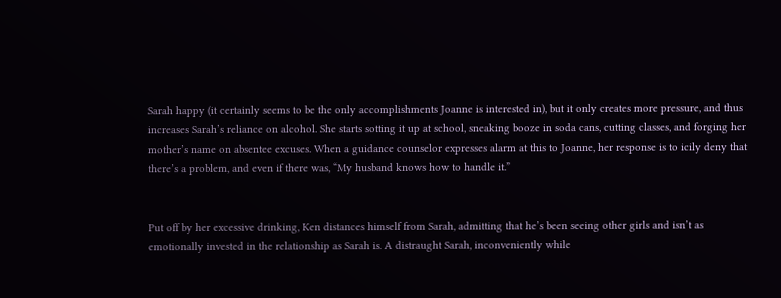Sarah happy (it certainly seems to be the only accomplishments Joanne is interested in), but it only creates more pressure, and thus increases Sarah’s reliance on alcohol. She starts sotting it up at school, sneaking booze in soda cans, cutting classes, and forging her mother’s name on absentee excuses. When a guidance counselor expresses alarm at this to Joanne, her response is to icily deny that there’s a problem, and even if there was, “My husband knows how to handle it.”


Put off by her excessive drinking, Ken distances himself from Sarah, admitting that he’s been seeing other girls and isn’t as emotionally invested in the relationship as Sarah is. A distraught Sarah, inconveniently while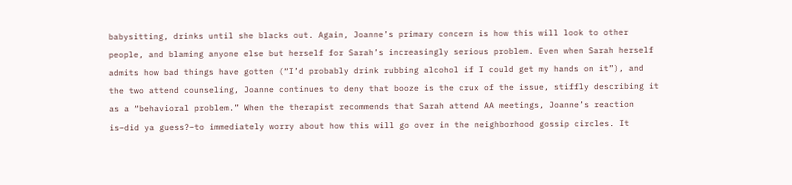babysitting, drinks until she blacks out. Again, Joanne’s primary concern is how this will look to other people, and blaming anyone else but herself for Sarah’s increasingly serious problem. Even when Sarah herself admits how bad things have gotten (“I’d probably drink rubbing alcohol if I could get my hands on it”), and the two attend counseling, Joanne continues to deny that booze is the crux of the issue, stiffly describing it as a “behavioral problem.” When the therapist recommends that Sarah attend AA meetings, Joanne’s reaction is–did ya guess?–to immediately worry about how this will go over in the neighborhood gossip circles. It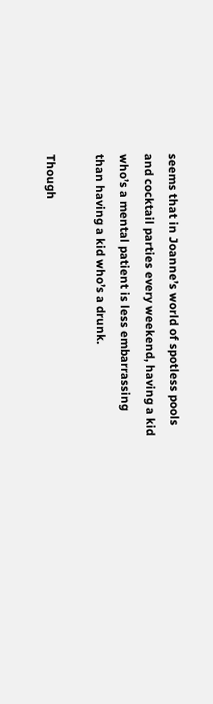seems that in Joanne’s world of spotless pools and cocktail parties every weekend, having a kid who’s a mental patient is less embarrassing than having a kid who’s a drunk.

Though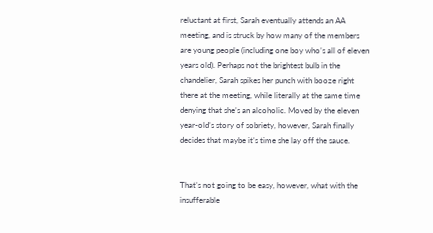reluctant at first, Sarah eventually attends an AA meeting, and is struck by how many of the members are young people (including one boy who’s all of eleven years old). Perhaps not the brightest bulb in the chandelier, Sarah spikes her punch with booze right there at the meeting, while literally at the same time denying that she’s an alcoholic. Moved by the eleven year-old’s story of sobriety, however, Sarah finally decides that maybe it’s time she lay off the sauce.


That’s not going to be easy, however, what with the insufferable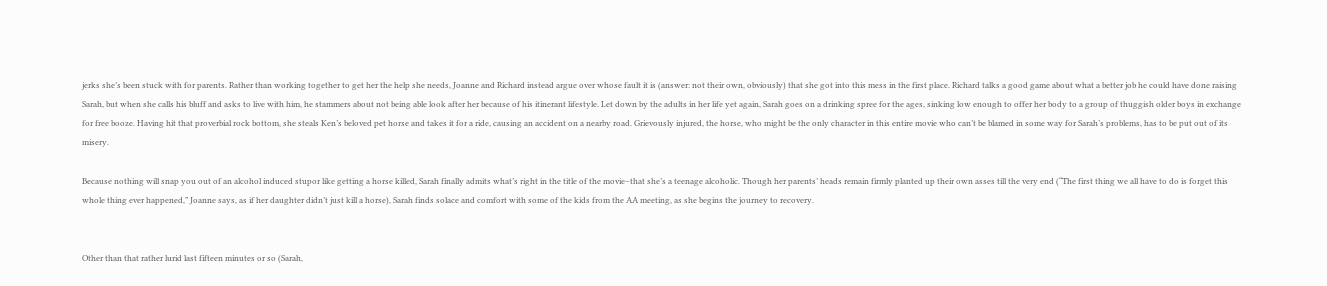jerks she’s been stuck with for parents. Rather than working together to get her the help she needs, Joanne and Richard instead argue over whose fault it is (answer: not their own, obviously) that she got into this mess in the first place. Richard talks a good game about what a better job he could have done raising Sarah, but when she calls his bluff and asks to live with him, he stammers about not being able look after her because of his itinerant lifestyle. Let down by the adults in her life yet again, Sarah goes on a drinking spree for the ages, sinking low enough to offer her body to a group of thuggish older boys in exchange for free booze. Having hit that proverbial rock bottom, she steals Ken’s beloved pet horse and takes it for a ride, causing an accident on a nearby road. Grievously injured, the horse, who might be the only character in this entire movie who can’t be blamed in some way for Sarah’s problems, has to be put out of its misery.

Because nothing will snap you out of an alcohol induced stupor like getting a horse killed, Sarah finally admits what’s right in the title of the movie–that she’s a teenage alcoholic. Though her parents’ heads remain firmly planted up their own asses till the very end (“The first thing we all have to do is forget this whole thing ever happened,” Joanne says, as if her daughter didn’t just kill a horse), Sarah finds solace and comfort with some of the kids from the AA meeting, as she begins the journey to recovery.


Other than that rather lurid last fifteen minutes or so (Sarah,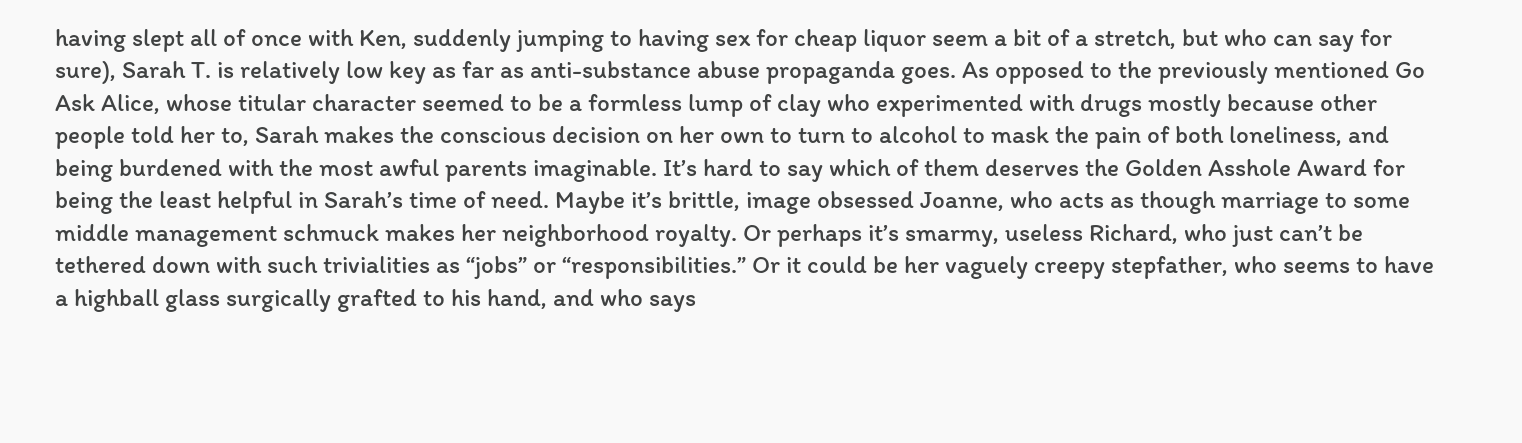having slept all of once with Ken, suddenly jumping to having sex for cheap liquor seem a bit of a stretch, but who can say for sure), Sarah T. is relatively low key as far as anti-substance abuse propaganda goes. As opposed to the previously mentioned Go Ask Alice, whose titular character seemed to be a formless lump of clay who experimented with drugs mostly because other people told her to, Sarah makes the conscious decision on her own to turn to alcohol to mask the pain of both loneliness, and being burdened with the most awful parents imaginable. It’s hard to say which of them deserves the Golden Asshole Award for being the least helpful in Sarah’s time of need. Maybe it’s brittle, image obsessed Joanne, who acts as though marriage to some middle management schmuck makes her neighborhood royalty. Or perhaps it’s smarmy, useless Richard, who just can’t be tethered down with such trivialities as “jobs” or “responsibilities.” Or it could be her vaguely creepy stepfather, who seems to have a highball glass surgically grafted to his hand, and who says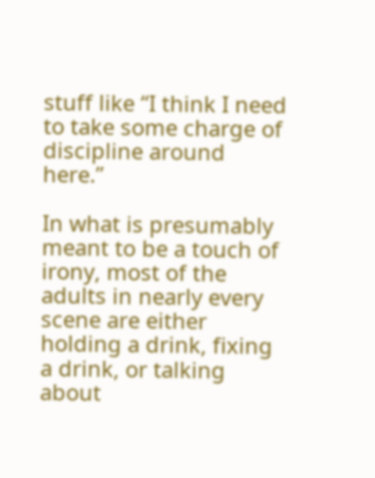stuff like “I think I need to take some charge of discipline around here.”

In what is presumably meant to be a touch of irony, most of the adults in nearly every scene are either holding a drink, fixing a drink, or talking about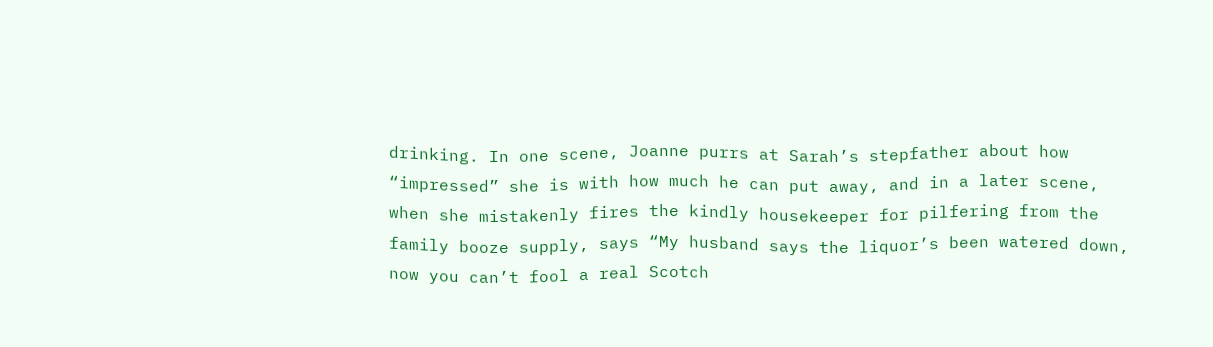drinking. In one scene, Joanne purrs at Sarah’s stepfather about how “impressed” she is with how much he can put away, and in a later scene, when she mistakenly fires the kindly housekeeper for pilfering from the family booze supply, says “My husband says the liquor’s been watered down, now you can’t fool a real Scotch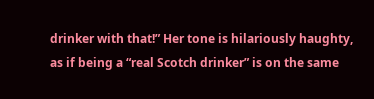drinker with that!” Her tone is hilariously haughty, as if being a “real Scotch drinker” is on the same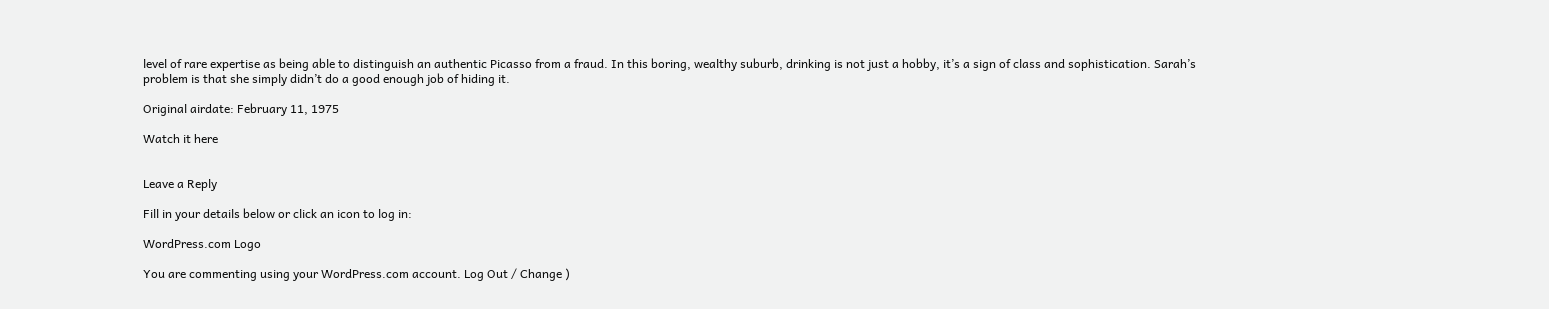level of rare expertise as being able to distinguish an authentic Picasso from a fraud. In this boring, wealthy suburb, drinking is not just a hobby, it’s a sign of class and sophistication. Sarah’s problem is that she simply didn’t do a good enough job of hiding it.

Original airdate: February 11, 1975

Watch it here


Leave a Reply

Fill in your details below or click an icon to log in:

WordPress.com Logo

You are commenting using your WordPress.com account. Log Out / Change )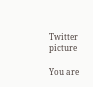Twitter picture

You are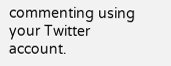commenting using your Twitter account.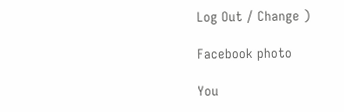Log Out / Change )

Facebook photo

You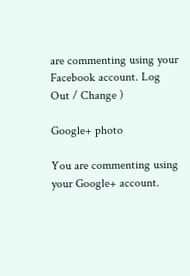are commenting using your Facebook account. Log Out / Change )

Google+ photo

You are commenting using your Google+ account.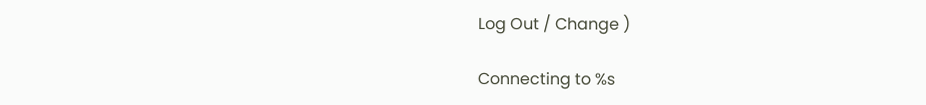Log Out / Change )

Connecting to %s